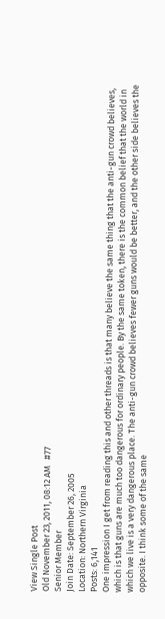View Single Post
Old November 23, 2011, 08:12 AM   #77
Senior Member
Join Date: September 26, 2005
Location: Northern Virginia
Posts: 6,141
One impression I get from reading this and other threads is that many believe the same thing that the anti-gun crowd believes, which is that guns are much too dangerous for ordinary people. By the same token, there is the common belief that the world in which we live is a very dangerous place. The anti-gun crowd believes fewer guns would be better, and the other side believes the opposite. I think some of the same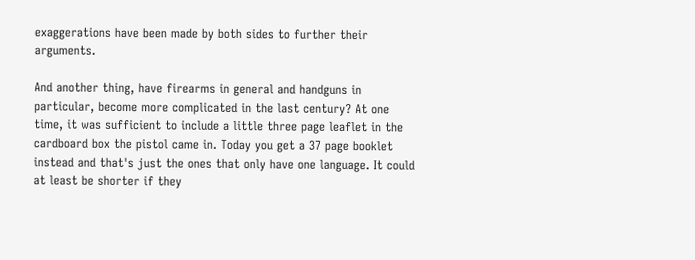exaggerations have been made by both sides to further their arguments.

And another thing, have firearms in general and handguns in particular, become more complicated in the last century? At one time, it was sufficient to include a little three page leaflet in the cardboard box the pistol came in. Today you get a 37 page booklet instead and that's just the ones that only have one language. It could at least be shorter if they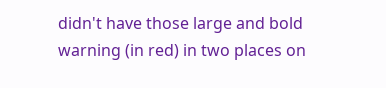didn't have those large and bold warning (in red) in two places on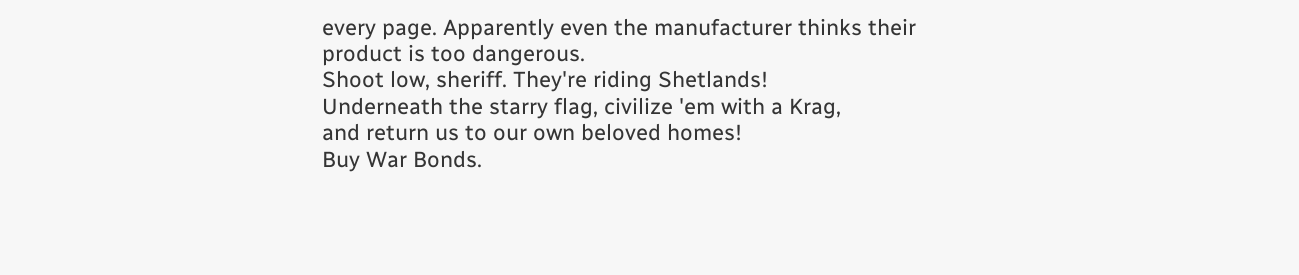every page. Apparently even the manufacturer thinks their product is too dangerous.
Shoot low, sheriff. They're riding Shetlands!
Underneath the starry flag, civilize 'em with a Krag,
and return us to our own beloved homes!
Buy War Bonds.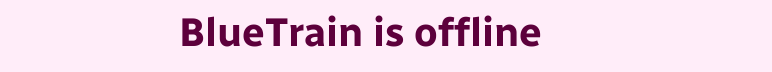BlueTrain is offline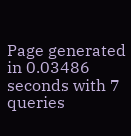Page generated in 0.03486 seconds with 7 queries